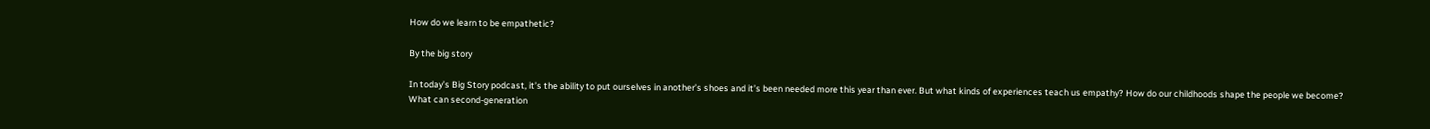How do we learn to be empathetic?

By the big story

In today’s Big Story podcast, it’s the ability to put ourselves in another’s shoes and it’s been needed more this year than ever. But what kinds of experiences teach us empathy? How do our childhoods shape the people we become? What can second-generation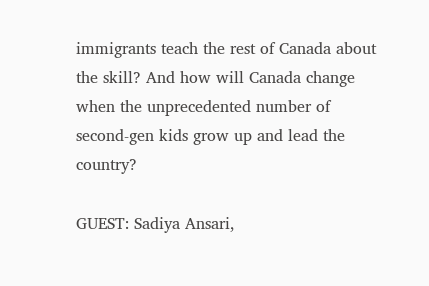immigrants teach the rest of Canada about the skill? And how will Canada change when the unprecedented number of second-gen kids grow up and lead the country?

GUEST: Sadiya Ansari,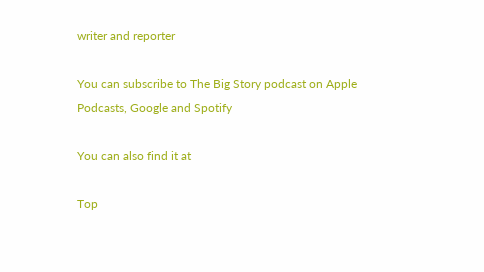writer and reporter

You can subscribe to The Big Story podcast on Apple Podcasts, Google and Spotify

You can also find it at

Top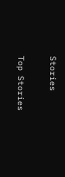Stories

Top Stories